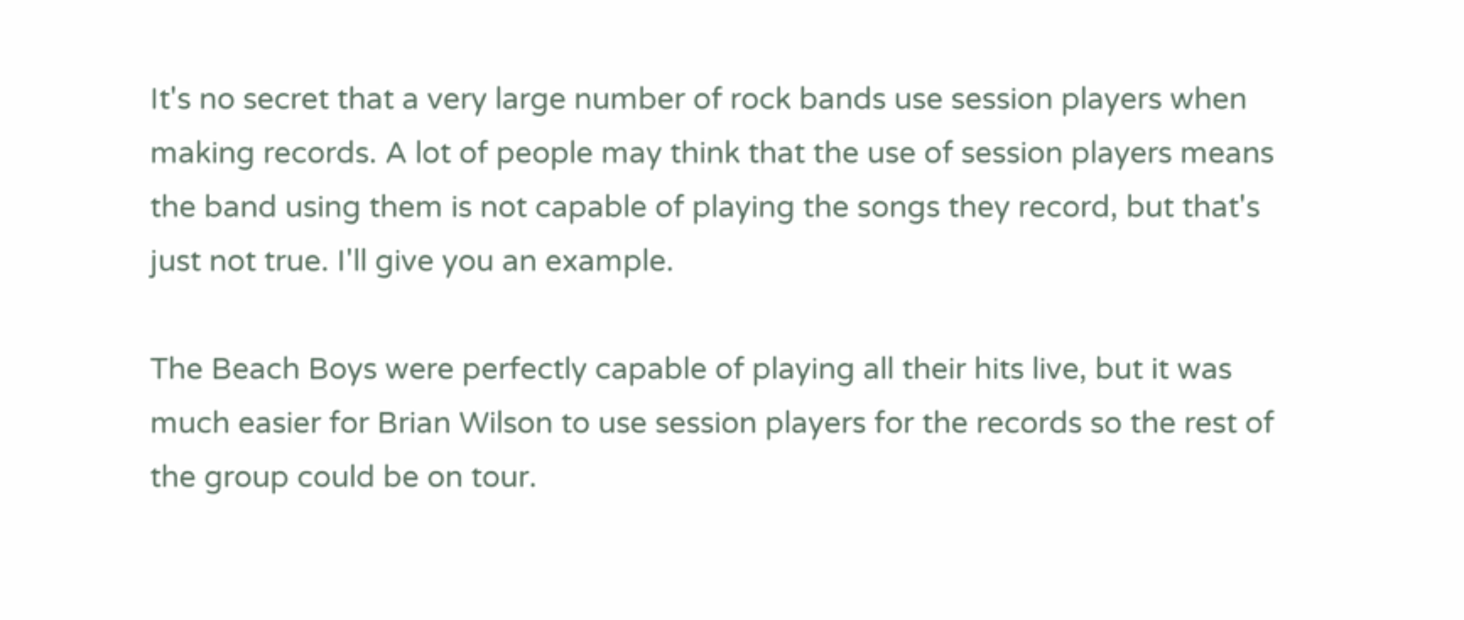It's no secret that a very large number of rock bands use session players when making records. A lot of people may think that the use of session players means the band using them is not capable of playing the songs they record, but that's just not true. I'll give you an example.

The Beach Boys were perfectly capable of playing all their hits live, but it was much easier for Brian Wilson to use session players for the records so the rest of the group could be on tour.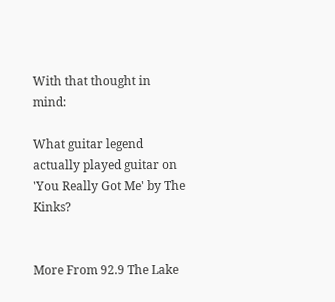With that thought in mind:

What guitar legend actually played guitar on 'You Really Got Me' by The Kinks?


More From 92.9 The Lake